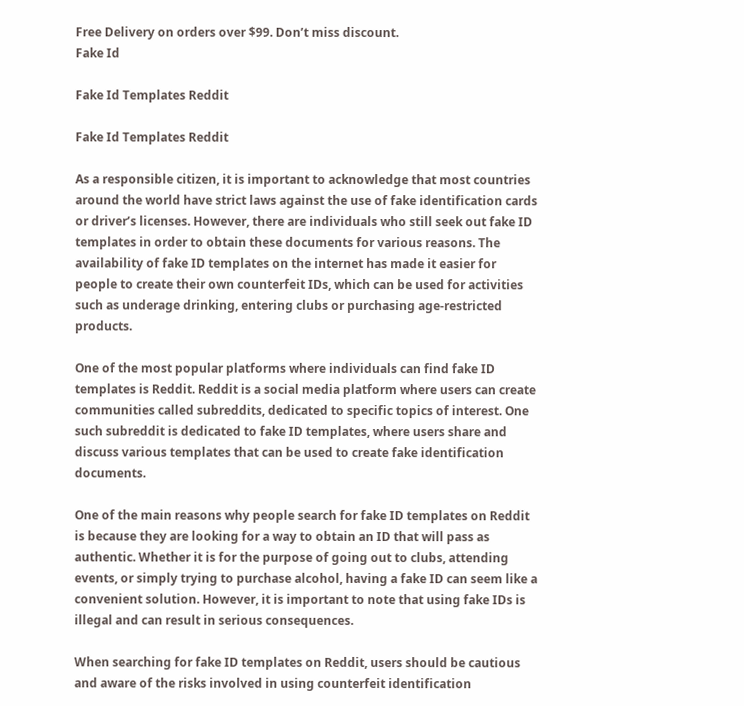Free Delivery on orders over $99. Don’t miss discount.
Fake Id

Fake Id Templates Reddit

Fake Id Templates Reddit

As a responsible citizen, it is important to acknowledge that most countries around the world have strict laws against the use of fake identification cards or driver’s licenses. However, there are individuals who still seek out fake ID templates in order to obtain these documents for various reasons. The availability of fake ID templates on the internet has made it easier for people to create their own counterfeit IDs, which can be used for activities such as underage drinking, entering clubs or purchasing age-restricted products.

One of the most popular platforms where individuals can find fake ID templates is Reddit. Reddit is a social media platform where users can create communities called subreddits, dedicated to specific topics of interest. One such subreddit is dedicated to fake ID templates, where users share and discuss various templates that can be used to create fake identification documents.

One of the main reasons why people search for fake ID templates on Reddit is because they are looking for a way to obtain an ID that will pass as authentic. Whether it is for the purpose of going out to clubs, attending events, or simply trying to purchase alcohol, having a fake ID can seem like a convenient solution. However, it is important to note that using fake IDs is illegal and can result in serious consequences.

When searching for fake ID templates on Reddit, users should be cautious and aware of the risks involved in using counterfeit identification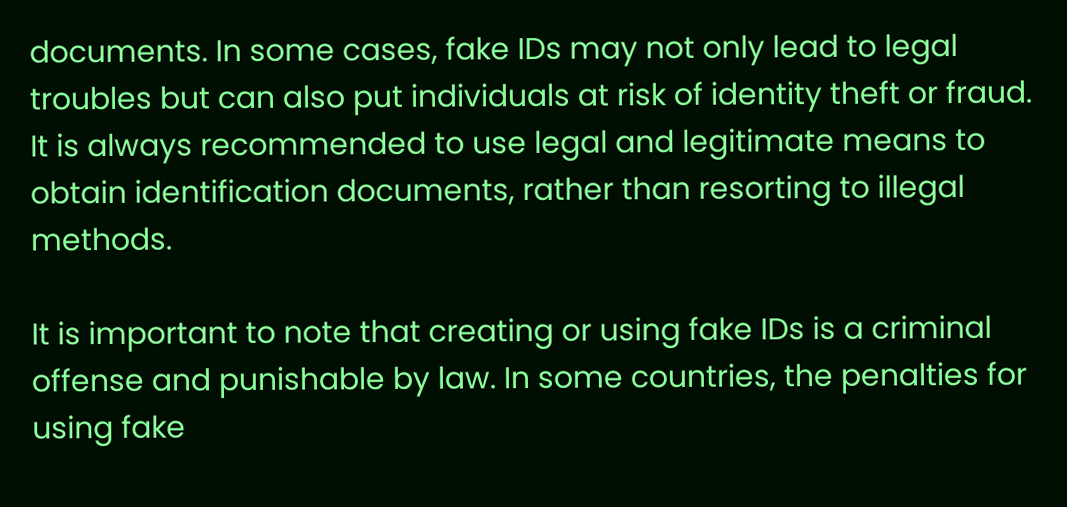documents. In some cases, fake IDs may not only lead to legal troubles but can also put individuals at risk of identity theft or fraud. It is always recommended to use legal and legitimate means to obtain identification documents, rather than resorting to illegal methods.

It is important to note that creating or using fake IDs is a criminal offense and punishable by law. In some countries, the penalties for using fake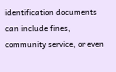identification documents can include fines, community service, or even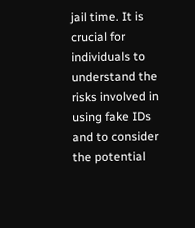jail time. It is crucial for individuals to understand the risks involved in using fake IDs and to consider the potential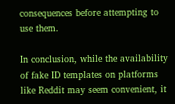consequences before attempting to use them.

In conclusion, while the availability of fake ID templates on platforms like Reddit may seem convenient, it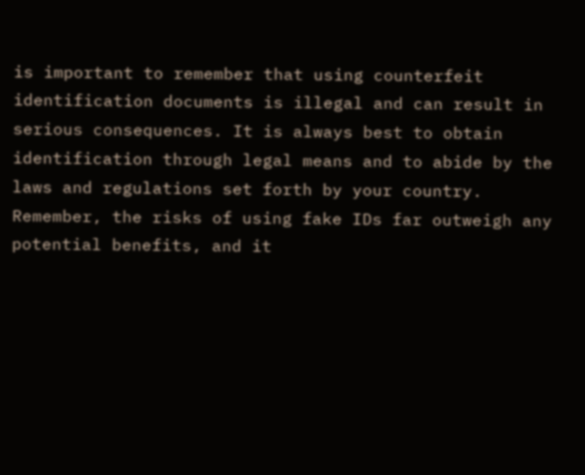is important to remember that using counterfeit identification documents is illegal and can result in serious consequences. It is always best to obtain identification through legal means and to abide by the laws and regulations set forth by your country. Remember, the risks of using fake IDs far outweigh any potential benefits, and it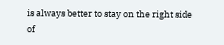is always better to stay on the right side of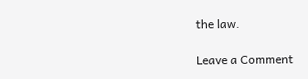the law.

Leave a Comment